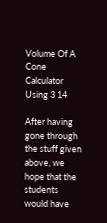Volume Of A Cone Calculator Using 3 14

After having gone through the stuff given above, we hope that the students would have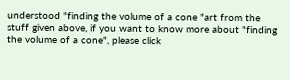understood "finding the volume of a cone "art from the stuff given above, if you want to know more about "finding the volume of a cone", please click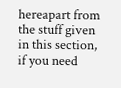hereapart from the stuff given in this section, if you need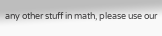any other stuff in math, please use our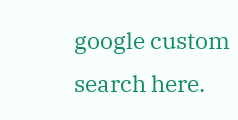google custom search here.